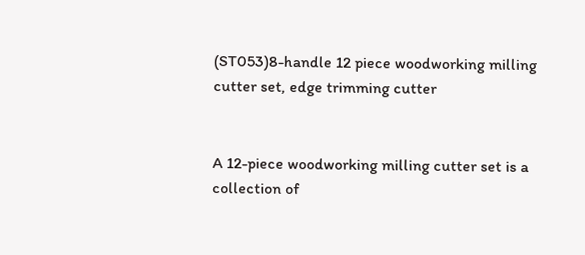(ST053)8-handle 12 piece woodworking milling cutter set, edge trimming cutter


A 12-piece woodworking milling cutter set is a collection of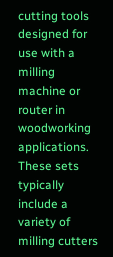cutting tools designed for use with a milling machine or router in woodworking applications. These sets typically include a variety of milling cutters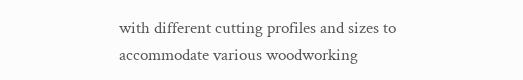with different cutting profiles and sizes to accommodate various woodworking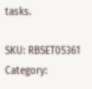tasks.

SKU: RBSET05361 Category: